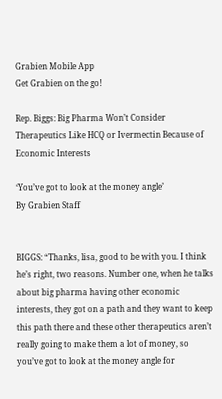Grabien Mobile App
Get Grabien on the go!

Rep. Biggs: Big Pharma Won’t Consider Therapeutics Like HCQ or Ivermectin Because of Economic Interests

‘You’ve got to look at the money angle’
By Grabien Staff


BIGGS: “Thanks, lisa, good to be with you. I think he’s right, two reasons. Number one, when he talks about big pharma having other economic interests, they got on a path and they want to keep this path there and these other therapeutics aren’t really going to make them a lot of money, so you’ve got to look at the money angle for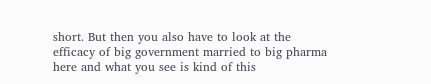short. But then you also have to look at the efficacy of big government married to big pharma here and what you see is kind of this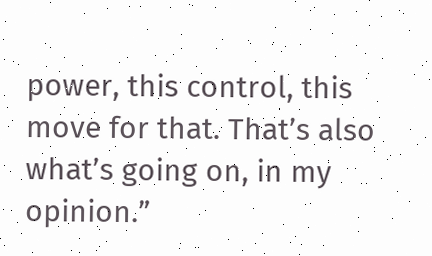power, this control, this move for that. That’s also what’s going on, in my opinion.”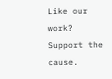Like our work? Support the cause.